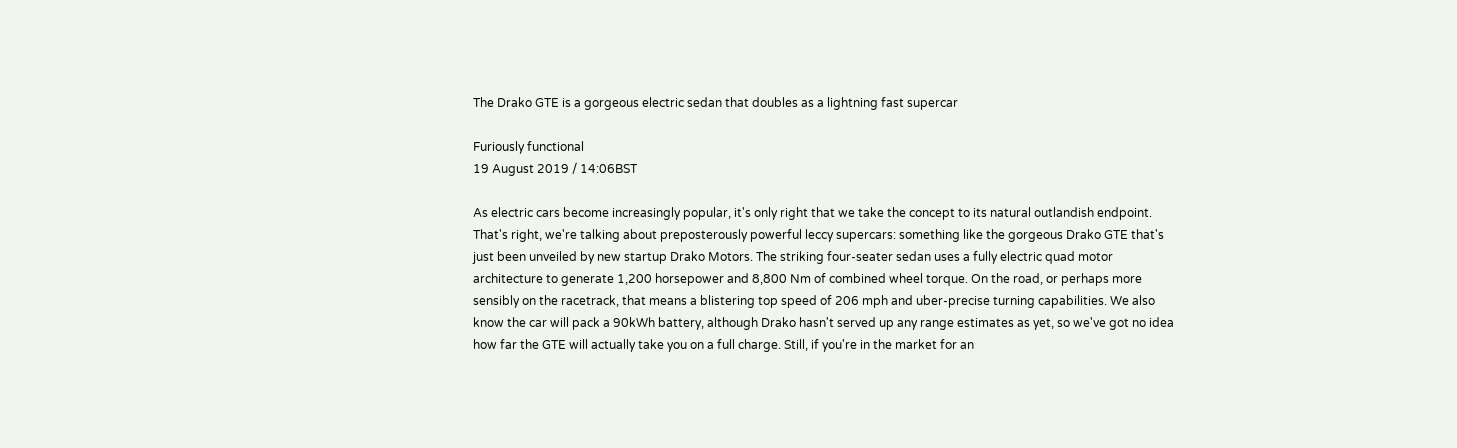The Drako GTE is a gorgeous electric sedan that doubles as a lightning fast supercar

Furiously functional
19 August 2019 / 14:06BST

As electric cars become increasingly popular, it's only right that we take the concept to its natural outlandish endpoint. That's right, we're talking about preposterously powerful leccy supercars: something like the gorgeous Drako GTE that's just been unveiled by new startup Drako Motors. The striking four-seater sedan uses a fully electric quad motor architecture to generate 1,200 horsepower and 8,800 Nm of combined wheel torque. On the road, or perhaps more sensibly on the racetrack, that means a blistering top speed of 206 mph and uber-precise turning capabilities. We also know the car will pack a 90kWh battery, although Drako hasn't served up any range estimates as yet, so we've got no idea how far the GTE will actually take you on a full charge. Still, if you're in the market for an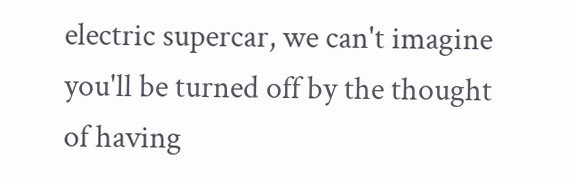electric supercar, we can't imagine you'll be turned off by the thought of having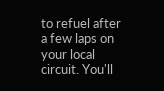to refuel after a few laps on your local circuit. You'll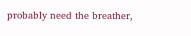probably need the breather,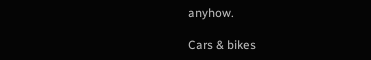anyhow.

Cars & bikes